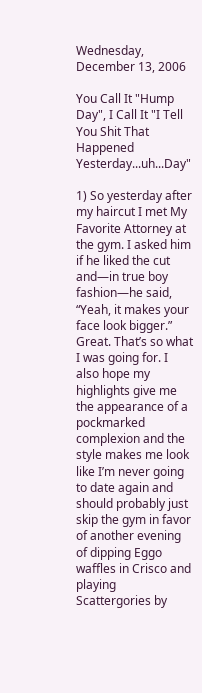Wednesday, December 13, 2006

You Call It "Hump Day", I Call It "I Tell You Shit That Happened Yesterday...uh...Day"

1) So yesterday after my haircut I met My Favorite Attorney at the gym. I asked him if he liked the cut and—in true boy fashion—he said, “Yeah, it makes your face look bigger.” Great. That’s so what I was going for. I also hope my highlights give me the appearance of a pockmarked complexion and the style makes me look like I’m never going to date again and should probably just skip the gym in favor of another evening of dipping Eggo waffles in Crisco and playing Scattergories by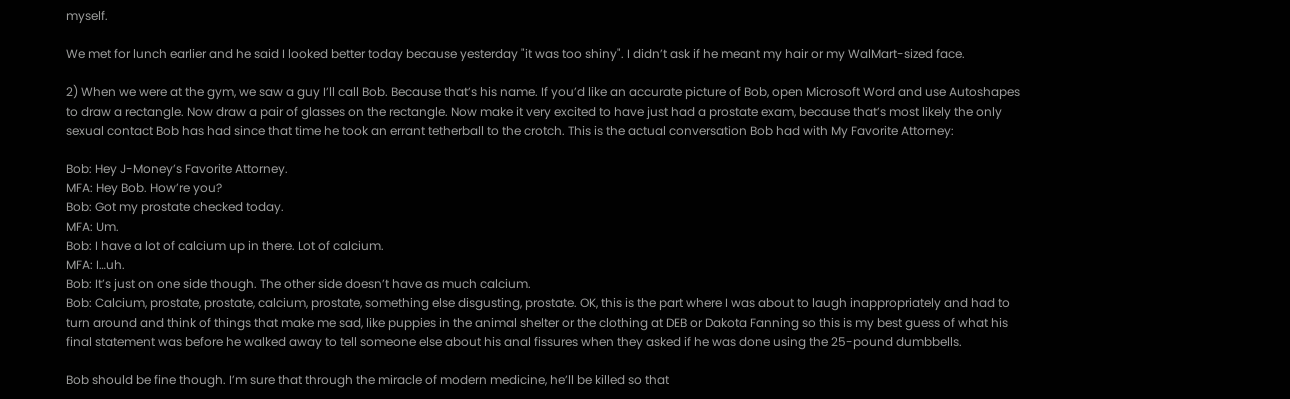myself.

We met for lunch earlier and he said I looked better today because yesterday "it was too shiny". I didn’t ask if he meant my hair or my WalMart-sized face.

2) When we were at the gym, we saw a guy I’ll call Bob. Because that’s his name. If you’d like an accurate picture of Bob, open Microsoft Word and use Autoshapes to draw a rectangle. Now draw a pair of glasses on the rectangle. Now make it very excited to have just had a prostate exam, because that’s most likely the only sexual contact Bob has had since that time he took an errant tetherball to the crotch. This is the actual conversation Bob had with My Favorite Attorney:

Bob: Hey J-Money’s Favorite Attorney.
MFA: Hey Bob. How’re you?
Bob: Got my prostate checked today.
MFA: Um.
Bob: I have a lot of calcium up in there. Lot of calcium.
MFA: I…uh.
Bob: It’s just on one side though. The other side doesn’t have as much calcium.
Bob: Calcium, prostate, prostate, calcium, prostate, something else disgusting, prostate. OK, this is the part where I was about to laugh inappropriately and had to turn around and think of things that make me sad, like puppies in the animal shelter or the clothing at DEB or Dakota Fanning so this is my best guess of what his final statement was before he walked away to tell someone else about his anal fissures when they asked if he was done using the 25-pound dumbbells.

Bob should be fine though. I’m sure that through the miracle of modern medicine, he’ll be killed so that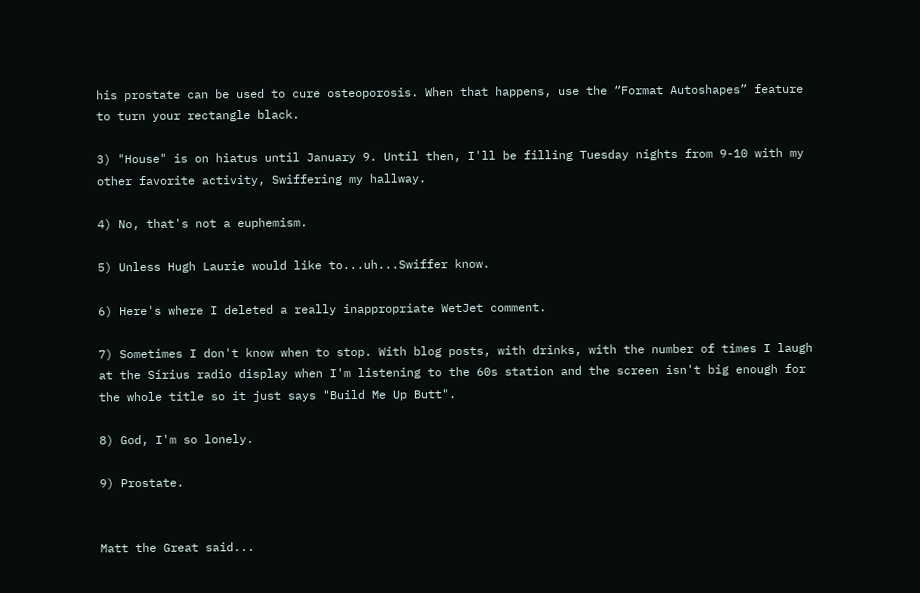his prostate can be used to cure osteoporosis. When that happens, use the “Format Autoshapes” feature to turn your rectangle black.

3) "House" is on hiatus until January 9. Until then, I'll be filling Tuesday nights from 9-10 with my other favorite activity, Swiffering my hallway.

4) No, that's not a euphemism.

5) Unless Hugh Laurie would like to...uh...Swiffer know.

6) Here's where I deleted a really inappropriate WetJet comment.

7) Sometimes I don't know when to stop. With blog posts, with drinks, with the number of times I laugh at the Sirius radio display when I'm listening to the 60s station and the screen isn't big enough for the whole title so it just says "Build Me Up Butt".

8) God, I'm so lonely.

9) Prostate.


Matt the Great said...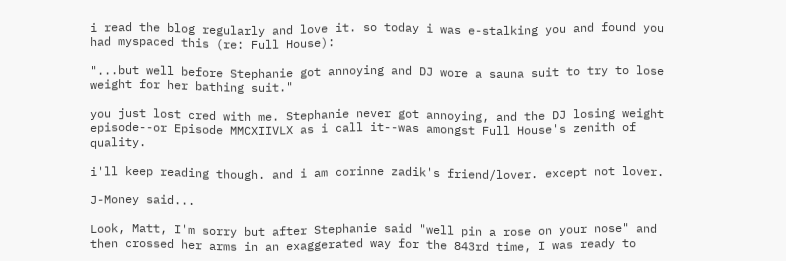i read the blog regularly and love it. so today i was e-stalking you and found you had myspaced this (re: Full House):

"...but well before Stephanie got annoying and DJ wore a sauna suit to try to lose weight for her bathing suit."

you just lost cred with me. Stephanie never got annoying, and the DJ losing weight episode--or Episode MMCXIIVLX as i call it--was amongst Full House's zenith of quality.

i'll keep reading though. and i am corinne zadik's friend/lover. except not lover.

J-Money said...

Look, Matt, I'm sorry but after Stephanie said "well pin a rose on your nose" and then crossed her arms in an exaggerated way for the 843rd time, I was ready to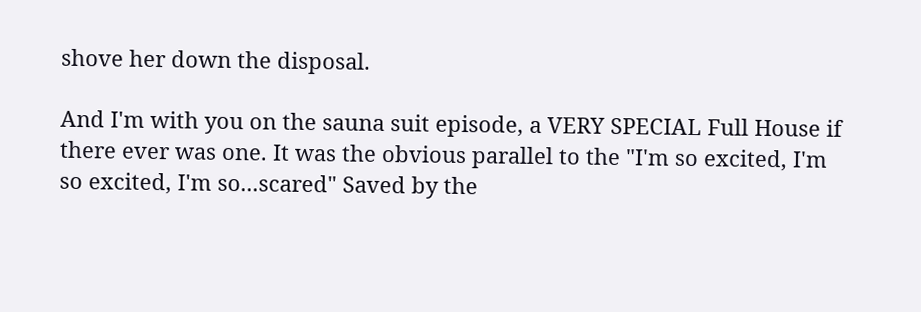shove her down the disposal.

And I'm with you on the sauna suit episode, a VERY SPECIAL Full House if there ever was one. It was the obvious parallel to the "I'm so excited, I'm so excited, I'm so...scared" Saved by the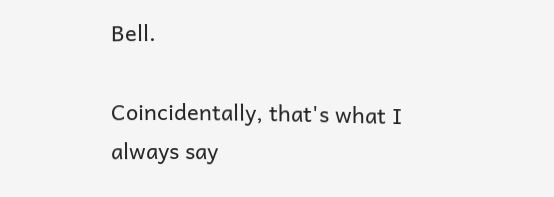Bell.

Coincidentally, that's what I always say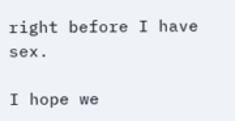right before I have sex.

I hope we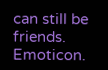can still be friends. Emoticon.